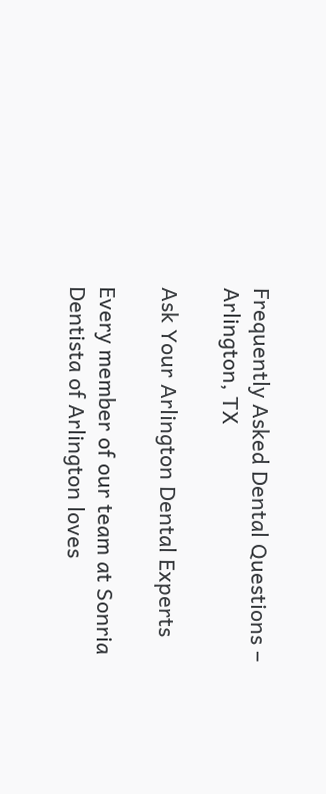Frequently Asked Dental Questions – Arlington, TX

Ask Your Arlington Dental Experts

Every member of our team at Sonria Dentista of Arlington loves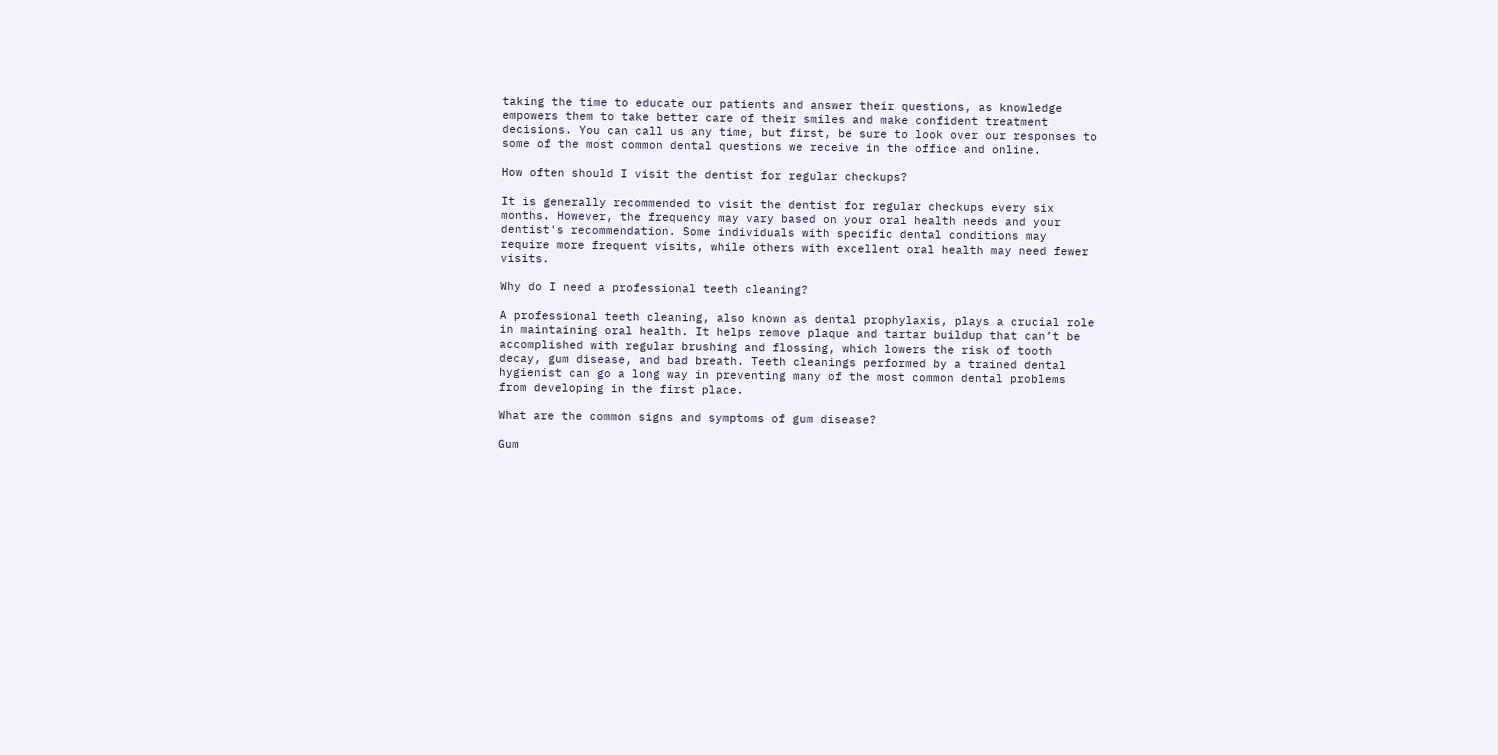taking the time to educate our patients and answer their questions, as knowledge empowers them to take better care of their smiles and make confident treatment decisions. You can call us any time, but first, be sure to look over our responses to some of the most common dental questions we receive in the office and online.

How often should I visit the dentist for regular checkups?

It is generally recommended to visit the dentist for regular checkups every six months. However, the frequency may vary based on your oral health needs and your dentist's recommendation. Some individuals with specific dental conditions may require more frequent visits, while others with excellent oral health may need fewer visits.

Why do I need a professional teeth cleaning?

A professional teeth cleaning, also known as dental prophylaxis, plays a crucial role in maintaining oral health. It helps remove plaque and tartar buildup that can’t be accomplished with regular brushing and flossing, which lowers the risk of tooth decay, gum disease, and bad breath. Teeth cleanings performed by a trained dental hygienist can go a long way in preventing many of the most common dental problems from developing in the first place.

What are the common signs and symptoms of gum disease?

Gum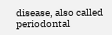disease, also called periodontal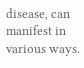disease, can manifest in various ways.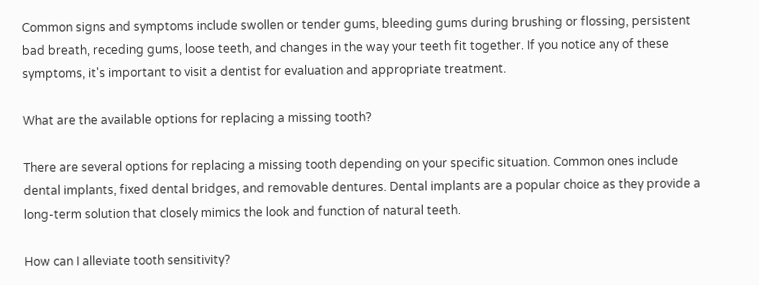Common signs and symptoms include swollen or tender gums, bleeding gums during brushing or flossing, persistent bad breath, receding gums, loose teeth, and changes in the way your teeth fit together. If you notice any of these symptoms, it's important to visit a dentist for evaluation and appropriate treatment.

What are the available options for replacing a missing tooth?

There are several options for replacing a missing tooth depending on your specific situation. Common ones include dental implants, fixed dental bridges, and removable dentures. Dental implants are a popular choice as they provide a long-term solution that closely mimics the look and function of natural teeth.

How can I alleviate tooth sensitivity?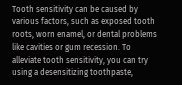Tooth sensitivity can be caused by various factors, such as exposed tooth roots, worn enamel, or dental problems like cavities or gum recession. To alleviate tooth sensitivity, you can try using a desensitizing toothpaste,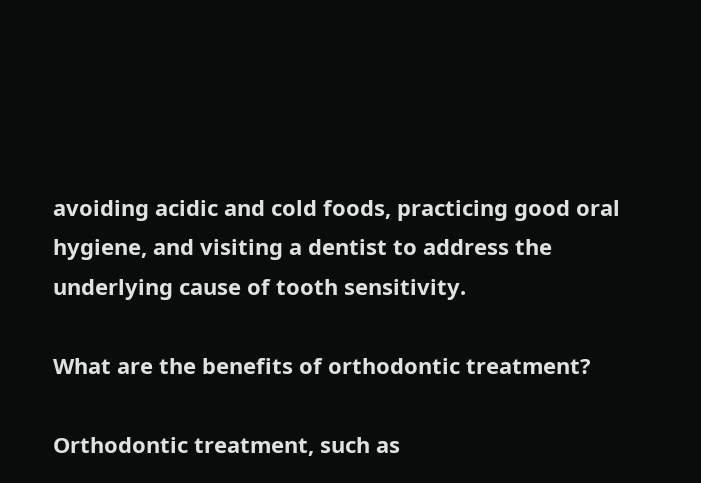avoiding acidic and cold foods, practicing good oral hygiene, and visiting a dentist to address the underlying cause of tooth sensitivity.

What are the benefits of orthodontic treatment?

Orthodontic treatment, such as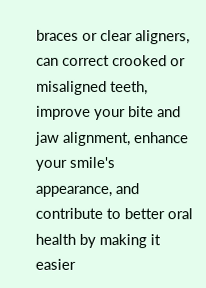braces or clear aligners, can correct crooked or misaligned teeth, improve your bite and jaw alignment, enhance your smile's appearance, and contribute to better oral health by making it easier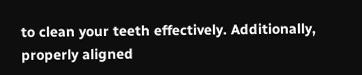to clean your teeth effectively. Additionally, properly aligned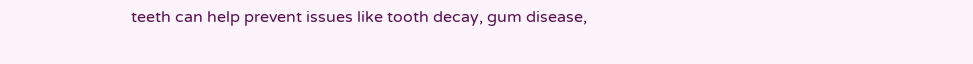teeth can help prevent issues like tooth decay, gum disease,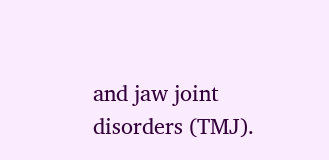and jaw joint disorders (TMJ).